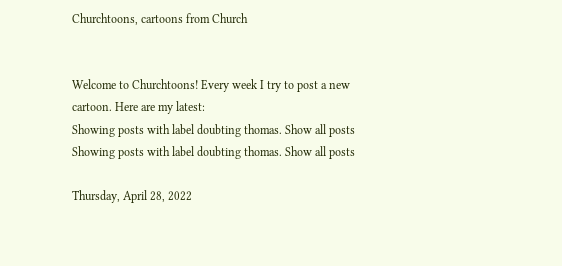Churchtoons, cartoons from Church


Welcome to Churchtoons! Every week I try to post a new cartoon. Here are my latest:
Showing posts with label doubting thomas. Show all posts
Showing posts with label doubting thomas. Show all posts

Thursday, April 28, 2022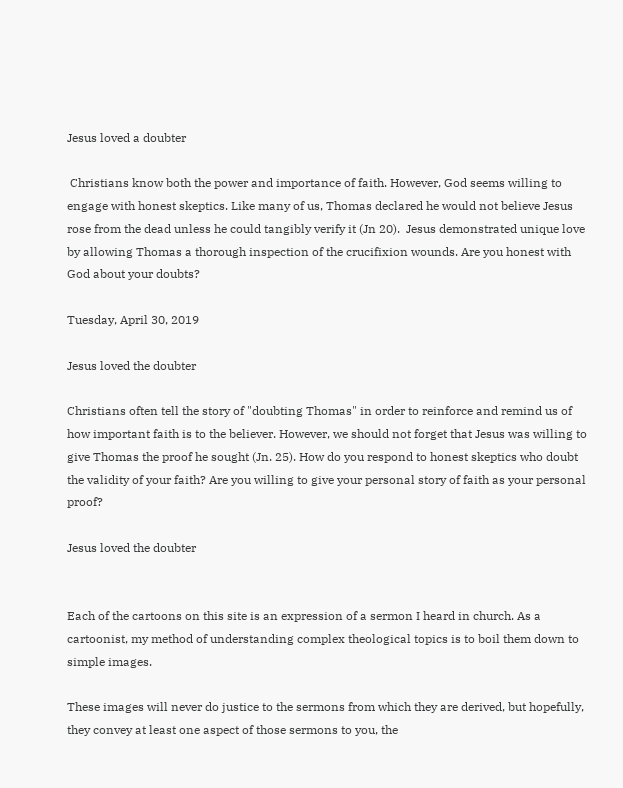Jesus loved a doubter

 Christians know both the power and importance of faith. However, God seems willing to engage with honest skeptics. Like many of us, Thomas declared he would not believe Jesus rose from the dead unless he could tangibly verify it (Jn 20).  Jesus demonstrated unique love by allowing Thomas a thorough inspection of the crucifixion wounds. Are you honest with God about your doubts?

Tuesday, April 30, 2019

Jesus loved the doubter

Christians often tell the story of "doubting Thomas" in order to reinforce and remind us of how important faith is to the believer. However, we should not forget that Jesus was willing to give Thomas the proof he sought (Jn. 25). How do you respond to honest skeptics who doubt the validity of your faith? Are you willing to give your personal story of faith as your personal proof?

Jesus loved the doubter


Each of the cartoons on this site is an expression of a sermon I heard in church. As a cartoonist, my method of understanding complex theological topics is to boil them down to simple images.

These images will never do justice to the sermons from which they are derived, but hopefully, they convey at least one aspect of those sermons to you, the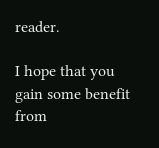reader.

I hope that you gain some benefit from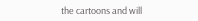the cartoons and will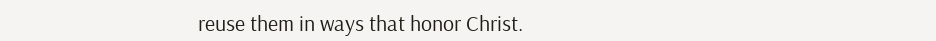reuse them in ways that honor Christ.